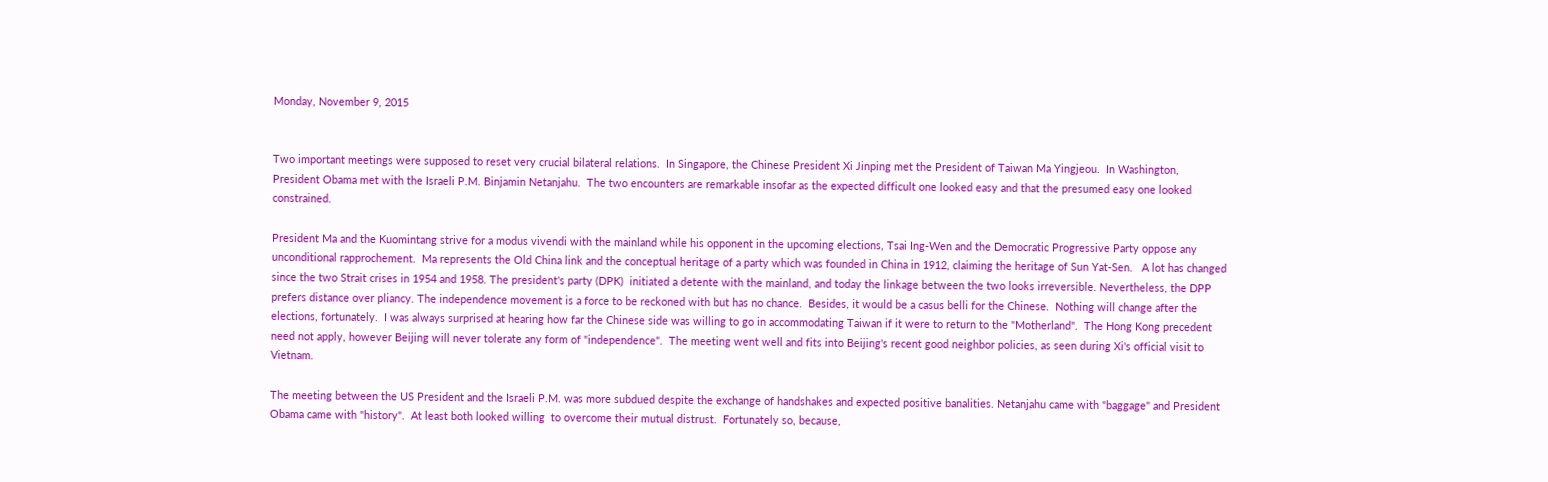Monday, November 9, 2015


Two important meetings were supposed to reset very crucial bilateral relations.  In Singapore, the Chinese President Xi Jinping met the President of Taiwan Ma Yingjeou.  In Washington, President Obama met with the Israeli P.M. Binjamin Netanjahu.  The two encounters are remarkable insofar as the expected difficult one looked easy and that the presumed easy one looked constrained.

President Ma and the Kuomintang strive for a modus vivendi with the mainland while his opponent in the upcoming elections, Tsai Ing-Wen and the Democratic Progressive Party oppose any unconditional rapprochement.  Ma represents the Old China link and the conceptual heritage of a party which was founded in China in 1912, claiming the heritage of Sun Yat-Sen.   A lot has changed since the two Strait crises in 1954 and 1958. The president's party (DPK)  initiated a detente with the mainland, and today the linkage between the two looks irreversible. Nevertheless, the DPP prefers distance over pliancy. The independence movement is a force to be reckoned with but has no chance.  Besides, it would be a casus belli for the Chinese.  Nothing will change after the elections, fortunately.  I was always surprised at hearing how far the Chinese side was willing to go in accommodating Taiwan if it were to return to the "Motherland".  The Hong Kong precedent need not apply, however Beijing will never tolerate any form of "independence".  The meeting went well and fits into Beijing's recent good neighbor policies, as seen during Xi's official visit to Vietnam.

The meeting between the US President and the Israeli P.M. was more subdued despite the exchange of handshakes and expected positive banalities. Netanjahu came with "baggage" and President Obama came with "history".  At least both looked willing  to overcome their mutual distrust.  Fortunately so, because,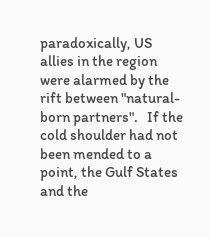paradoxically, US allies in the region were alarmed by the rift between "natural-born partners".   If the cold shoulder had not been mended to a point, the Gulf States and the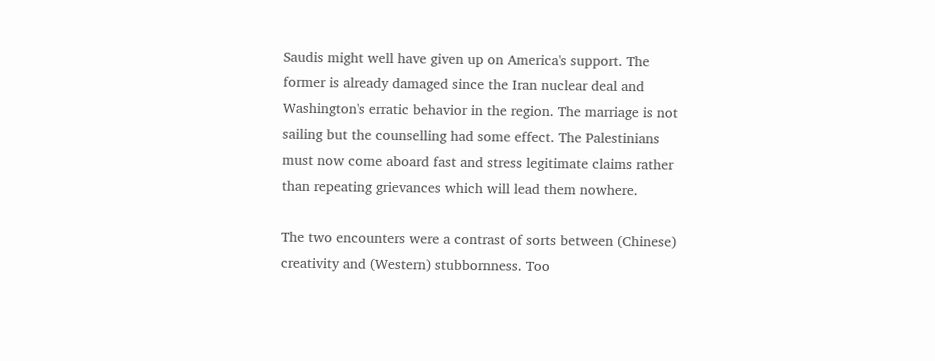Saudis might well have given up on America's support. The former is already damaged since the Iran nuclear deal and Washington's erratic behavior in the region. The marriage is not sailing but the counselling had some effect. The Palestinians must now come aboard fast and stress legitimate claims rather than repeating grievances which will lead them nowhere.

The two encounters were a contrast of sorts between (Chinese) creativity and (Western) stubbornness. Too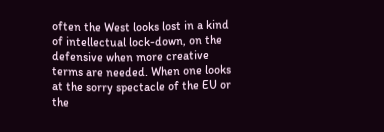often the West looks lost in a kind of intellectual lock-down, on the defensive when more creative terms are needed. When one looks at the sorry spectacle of the EU or the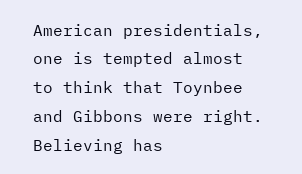American presidentials, one is tempted almost to think that Toynbee and Gibbons were right. Believing has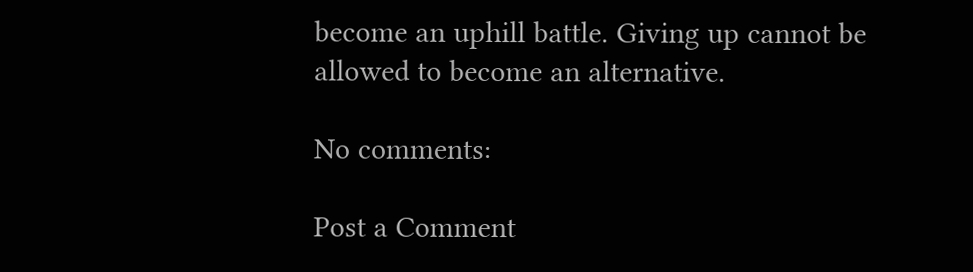become an uphill battle. Giving up cannot be allowed to become an alternative.

No comments:

Post a Comment